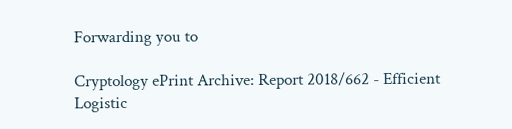Forwarding you to

Cryptology ePrint Archive: Report 2018/662 - Efficient Logistic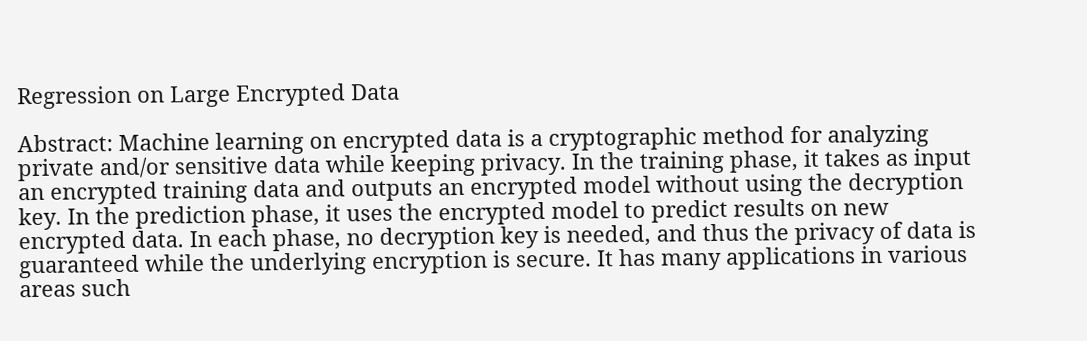Regression on Large Encrypted Data

Abstract: Machine learning on encrypted data is a cryptographic method for analyzing private and/or sensitive data while keeping privacy. In the training phase, it takes as input an encrypted training data and outputs an encrypted model without using the decryption key. In the prediction phase, it uses the encrypted model to predict results on new encrypted data. In each phase, no decryption key is needed, and thus the privacy of data is guaranteed while the underlying encryption is secure. It has many applications in various areas such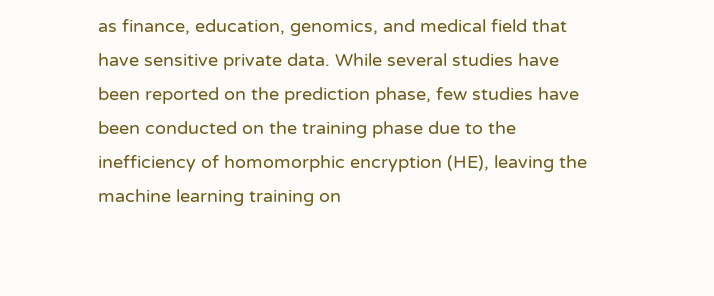as finance, education, genomics, and medical field that have sensitive private data. While several studies have been reported on the prediction phase, few studies have been conducted on the training phase due to the inefficiency of homomorphic encryption (HE), leaving the machine learning training on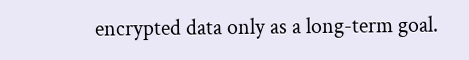encrypted data only as a long-term goal.